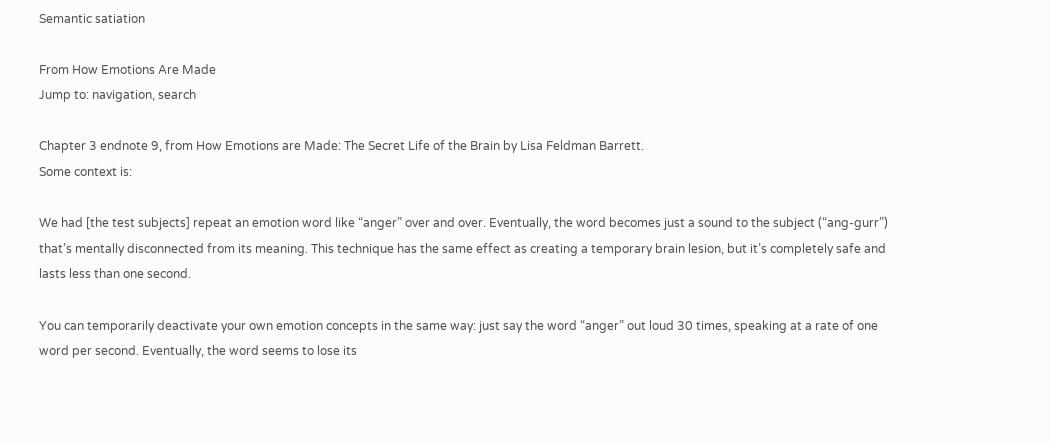Semantic satiation

From How Emotions Are Made
Jump to: navigation, search

Chapter 3 endnote 9, from How Emotions are Made: The Secret Life of the Brain by Lisa Feldman Barrett.
Some context is:

We had [the test subjects] repeat an emotion word like “anger” over and over. Eventually, the word becomes just a sound to the subject (“ang-gurr”) that’s mentally disconnected from its meaning. This technique has the same effect as creating a temporary brain lesion, but it’s completely safe and lasts less than one second.

You can temporarily deactivate your own emotion concepts in the same way: just say the word “anger” out loud 30 times, speaking at a rate of one word per second. Eventually, the word seems to lose its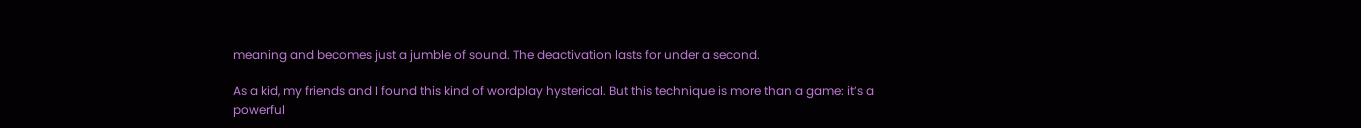meaning and becomes just a jumble of sound. The deactivation lasts for under a second.

As a kid, my friends and I found this kind of wordplay hysterical. But this technique is more than a game: it’s a powerful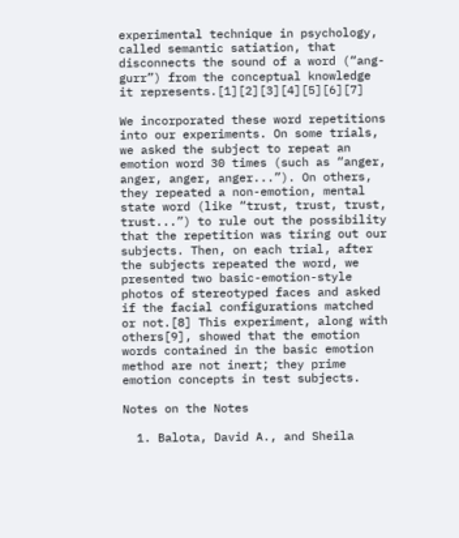experimental technique in psychology, called semantic satiation, that disconnects the sound of a word (“ang-gurr”) from the conceptual knowledge it represents.[1][2][3][4][5][6][7]

We incorporated these word repetitions into our experiments. On some trials, we asked the subject to repeat an emotion word 30 times (such as “anger, anger, anger, anger...”). On others, they repeated a non-emotion, mental state word (like “trust, trust, trust, trust...”) to rule out the possibility that the repetition was tiring out our subjects. Then, on each trial, after the subjects repeated the word, we presented two basic-emotion-style photos of stereotyped faces and asked if the facial configurations matched or not.[8] This experiment, along with others[9], showed that the emotion words contained in the basic emotion method are not inert; they prime emotion concepts in test subjects.

Notes on the Notes

  1. Balota, David A., and Sheila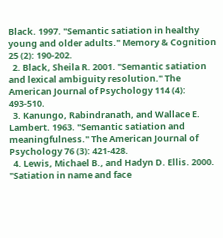Black. 1997. "Semantic satiation in healthy young and older adults." Memory & Cognition 25 (2): 190-202.
  2. Black, Sheila R. 2001. "Semantic satiation and lexical ambiguity resolution." The American Journal of Psychology 114 (4): 493-510.
  3. Kanungo, Rabindranath, and Wallace E. Lambert. 1963. "Semantic satiation and meaningfulness." The American Journal of Psychology 76 (3): 421-428.
  4. Lewis, Michael B., and Hadyn D. Ellis. 2000. "Satiation in name and face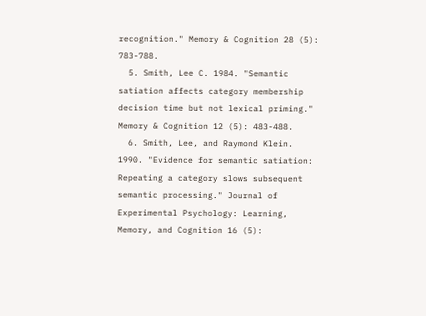recognition." Memory & Cognition 28 (5): 783-788.
  5. Smith, Lee C. 1984. "Semantic satiation affects category membership decision time but not lexical priming." Memory & Cognition 12 (5): 483-488.
  6. Smith, Lee, and Raymond Klein. 1990. "Evidence for semantic satiation: Repeating a category slows subsequent semantic processing." Journal of Experimental Psychology: Learning, Memory, and Cognition 16 (5):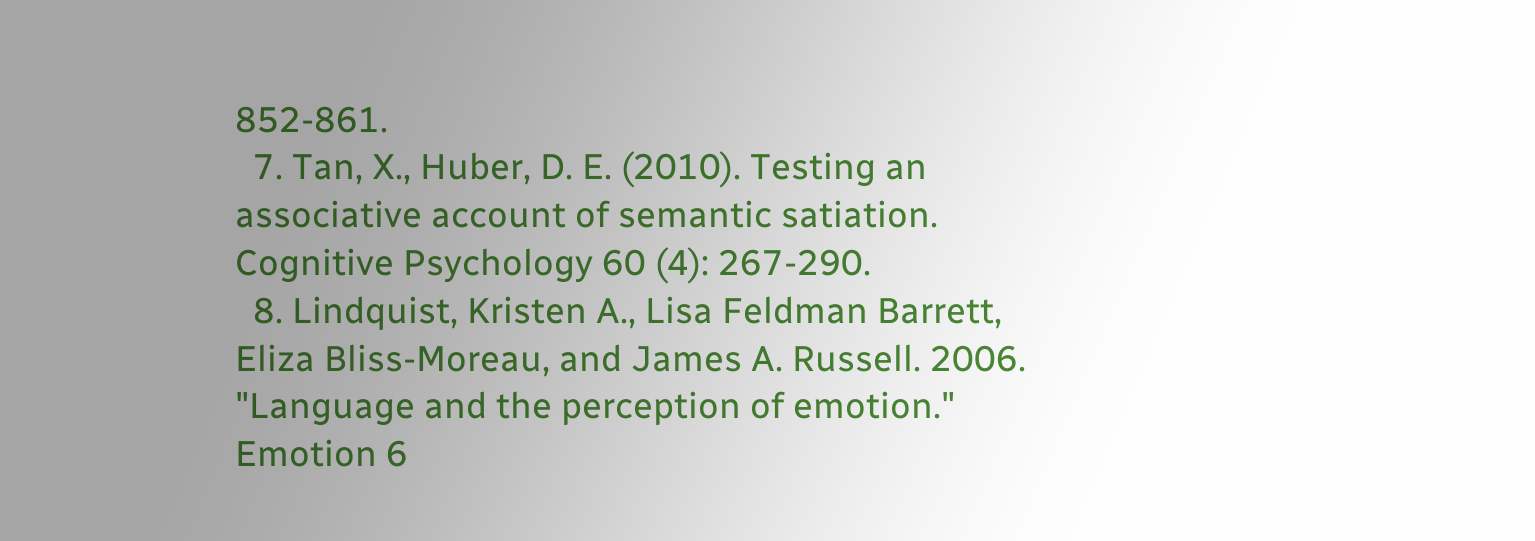852-861.
  7. Tan, X., Huber, D. E. (2010). Testing an associative account of semantic satiation. Cognitive Psychology 60 (4): 267-290.
  8. Lindquist, Kristen A., Lisa Feldman Barrett, Eliza Bliss-Moreau, and James A. Russell. 2006. "Language and the perception of emotion." Emotion 6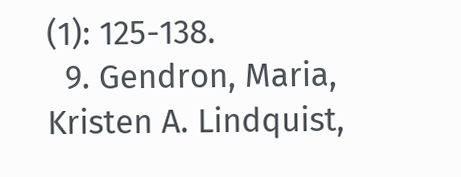(1): 125-138.
  9. Gendron, Maria, Kristen A. Lindquist,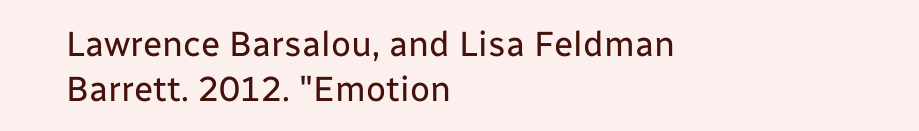Lawrence Barsalou, and Lisa Feldman Barrett. 2012. "Emotion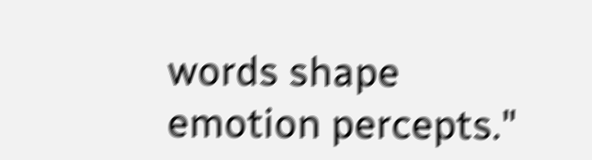words shape emotion percepts."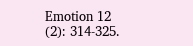Emotion 12 (2): 314-325.